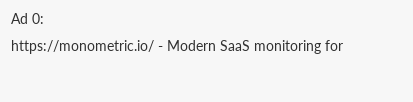Ad 0:
https://monometric.io/ - Modern SaaS monitoring for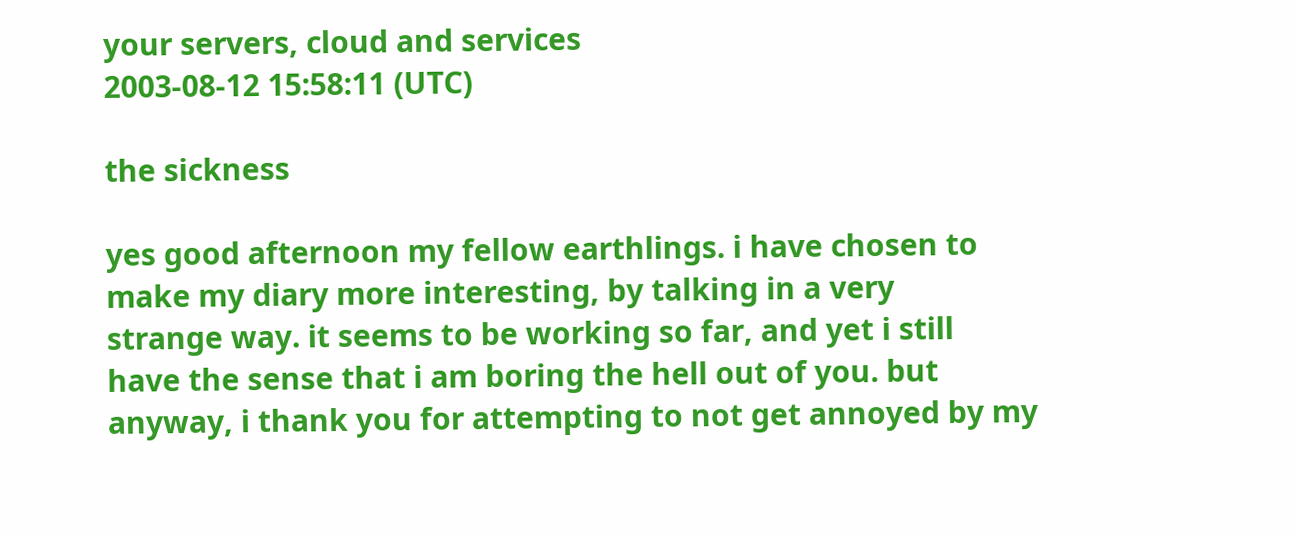your servers, cloud and services
2003-08-12 15:58:11 (UTC)

the sickness

yes good afternoon my fellow earthlings. i have chosen to
make my diary more interesting, by talking in a very
strange way. it seems to be working so far, and yet i still
have the sense that i am boring the hell out of you. but
anyway, i thank you for attempting to not get annoyed by my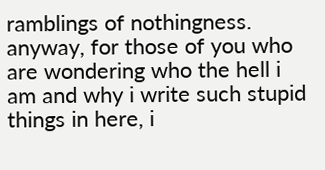ramblings of nothingness.
anyway, for those of you who are wondering who the hell i
am and why i write such stupid things in here, i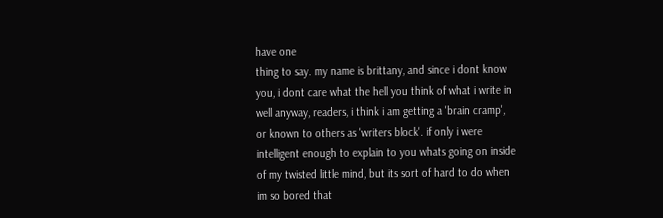have one
thing to say. my name is brittany, and since i dont know
you, i dont care what the hell you think of what i write in
well anyway, readers, i think i am getting a 'brain cramp',
or known to others as 'writers block'. if only i were
intelligent enough to explain to you whats going on inside
of my twisted little mind, but its sort of hard to do when
im so bored that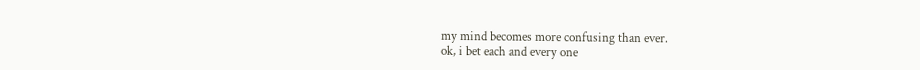my mind becomes more confusing than ever.
ok, i bet each and every one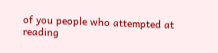of you people who attempted at
reading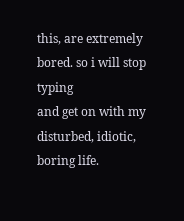this, are extremely bored. so i will stop typing
and get on with my disturbed, idiotic, boring life.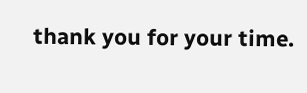thank you for your time.